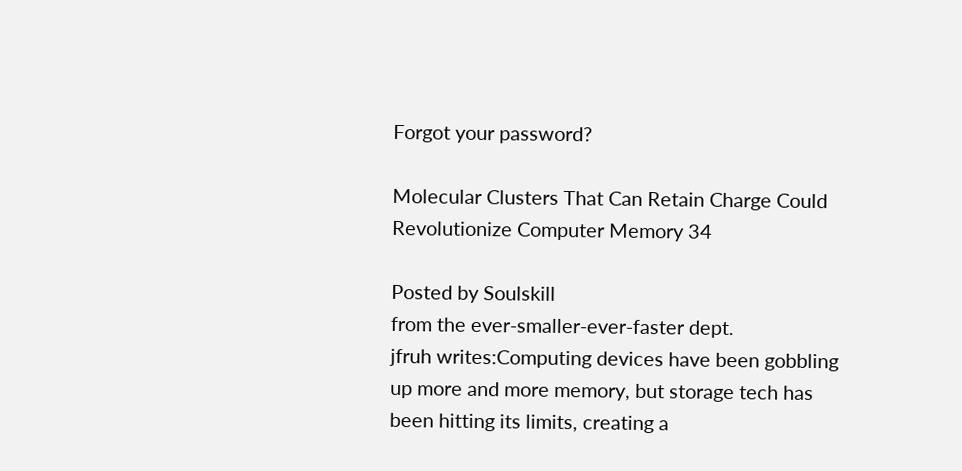Forgot your password?

Molecular Clusters That Can Retain Charge Could Revolutionize Computer Memory 34

Posted by Soulskill
from the ever-smaller-ever-faster dept.
jfruh writes:Computing devices have been gobbling up more and more memory, but storage tech has been hitting its limits, creating a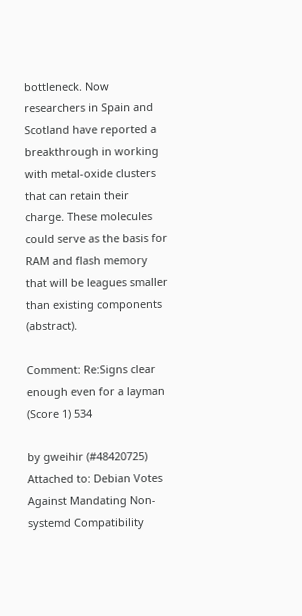bottleneck. Now researchers in Spain and Scotland have reported a breakthrough in working with metal-oxide clusters that can retain their charge. These molecules could serve as the basis for RAM and flash memory that will be leagues smaller than existing components (abstract).

Comment: Re:Signs clear enough even for a layman (Score 1) 534

by gweihir (#48420725) Attached to: Debian Votes Against Mandating Non-systemd Compatibility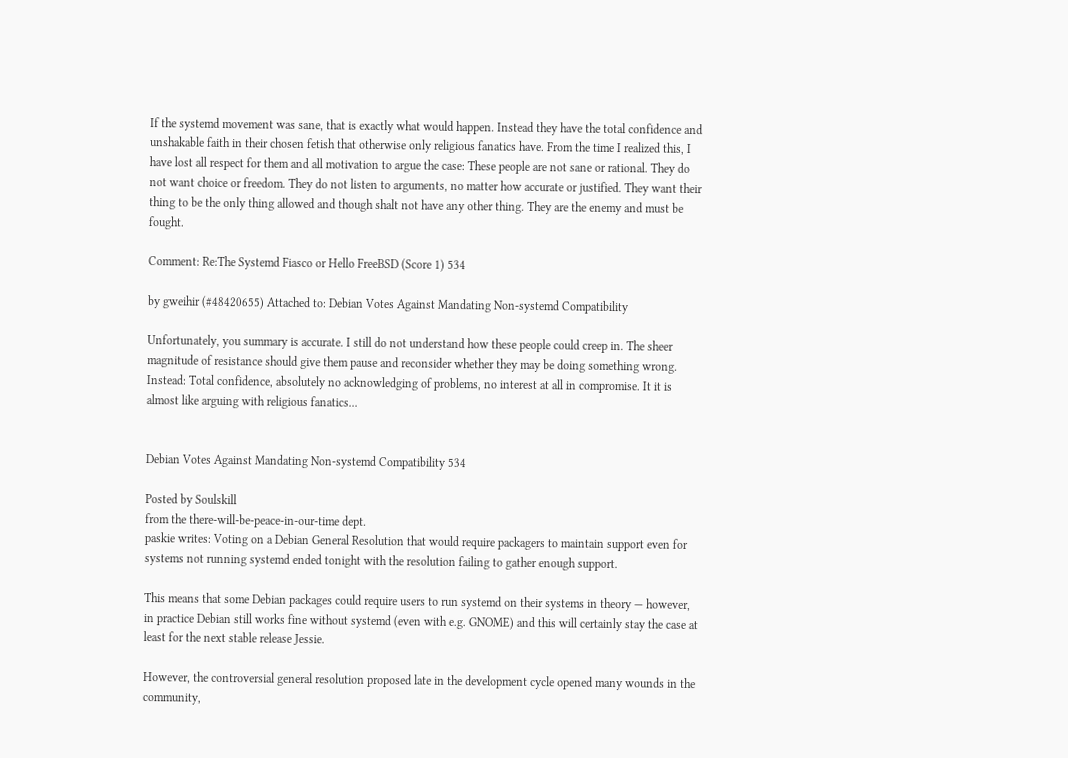If the systemd movement was sane, that is exactly what would happen. Instead they have the total confidence and unshakable faith in their chosen fetish that otherwise only religious fanatics have. From the time I realized this, I have lost all respect for them and all motivation to argue the case: These people are not sane or rational. They do not want choice or freedom. They do not listen to arguments, no matter how accurate or justified. They want their thing to be the only thing allowed and though shalt not have any other thing. They are the enemy and must be fought.

Comment: Re:The Systemd Fiasco or Hello FreeBSD (Score 1) 534

by gweihir (#48420655) Attached to: Debian Votes Against Mandating Non-systemd Compatibility

Unfortunately, you summary is accurate. I still do not understand how these people could creep in. The sheer magnitude of resistance should give them pause and reconsider whether they may be doing something wrong. Instead: Total confidence, absolutely no acknowledging of problems, no interest at all in compromise. It it is almost like arguing with religious fanatics...


Debian Votes Against Mandating Non-systemd Compatibility 534

Posted by Soulskill
from the there-will-be-peace-in-our-time dept.
paskie writes: Voting on a Debian General Resolution that would require packagers to maintain support even for systems not running systemd ended tonight with the resolution failing to gather enough support.

This means that some Debian packages could require users to run systemd on their systems in theory — however, in practice Debian still works fine without systemd (even with e.g. GNOME) and this will certainly stay the case at least for the next stable release Jessie.

However, the controversial general resolution proposed late in the development cycle opened many wounds in the community,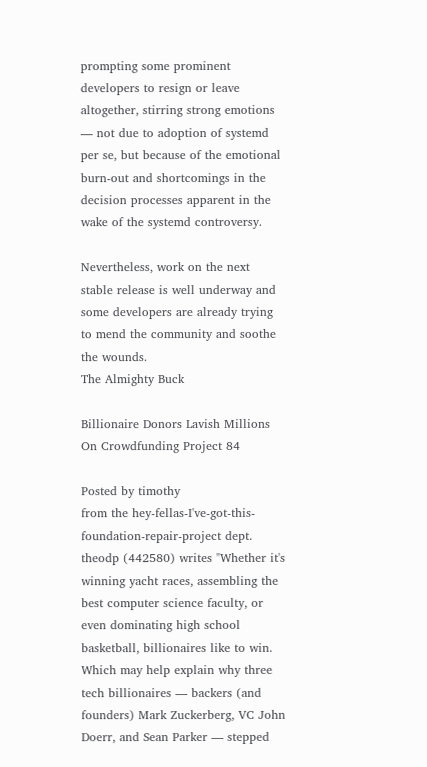prompting some prominent developers to resign or leave altogether, stirring strong emotions — not due to adoption of systemd per se, but because of the emotional burn-out and shortcomings in the decision processes apparent in the wake of the systemd controversy.

Nevertheless, work on the next stable release is well underway and some developers are already trying to mend the community and soothe the wounds.
The Almighty Buck

Billionaire Donors Lavish Millions On Crowdfunding Project 84

Posted by timothy
from the hey-fellas-I've-got-this-foundation-repair-project dept.
theodp (442580) writes "Whether it's winning yacht races, assembling the best computer science faculty, or even dominating high school basketball, billionaires like to win. Which may help explain why three tech billionaires — backers (and founders) Mark Zuckerberg, VC John Doerr, and Sean Parker — stepped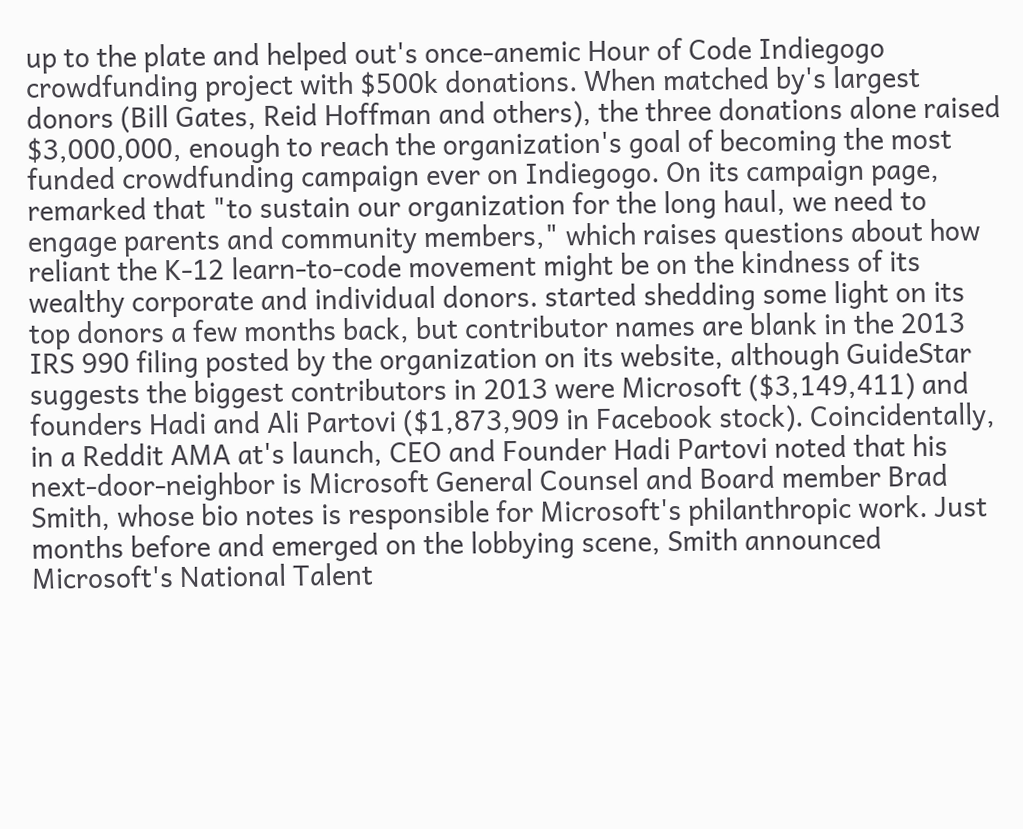up to the plate and helped out's once-anemic Hour of Code Indiegogo crowdfunding project with $500k donations. When matched by's largest donors (Bill Gates, Reid Hoffman and others), the three donations alone raised $3,000,000, enough to reach the organization's goal of becoming the most funded crowdfunding campaign ever on Indiegogo. On its campaign page, remarked that "to sustain our organization for the long haul, we need to engage parents and community members," which raises questions about how reliant the K-12 learn-to-code movement might be on the kindness of its wealthy corporate and individual donors. started shedding some light on its top donors a few months back, but contributor names are blank in the 2013 IRS 990 filing posted by the organization on its website, although GuideStar suggests the biggest contributors in 2013 were Microsoft ($3,149,411) and founders Hadi and Ali Partovi ($1,873,909 in Facebook stock). Coincidentally, in a Reddit AMA at's launch, CEO and Founder Hadi Partovi noted that his next-door-neighbor is Microsoft General Counsel and Board member Brad Smith, whose bio notes is responsible for Microsoft's philanthropic work. Just months before and emerged on the lobbying scene, Smith announced Microsoft's National Talent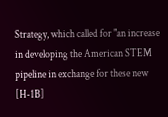Strategy, which called for "an increase in developing the American STEM pipeline in exchange for these new [H-1B]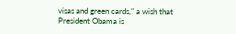visas and green cards," a wish that President Obama is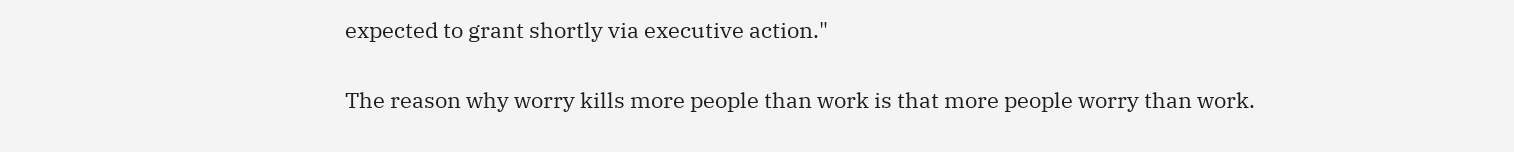expected to grant shortly via executive action."

The reason why worry kills more people than work is that more people worry than work.